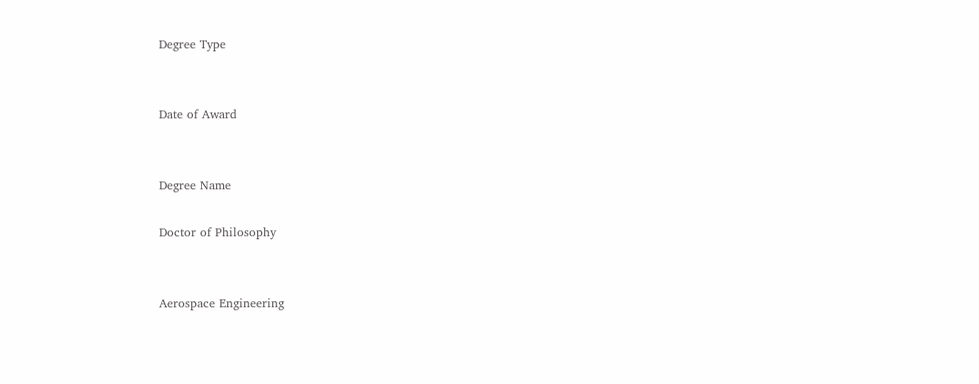Degree Type


Date of Award


Degree Name

Doctor of Philosophy


Aerospace Engineering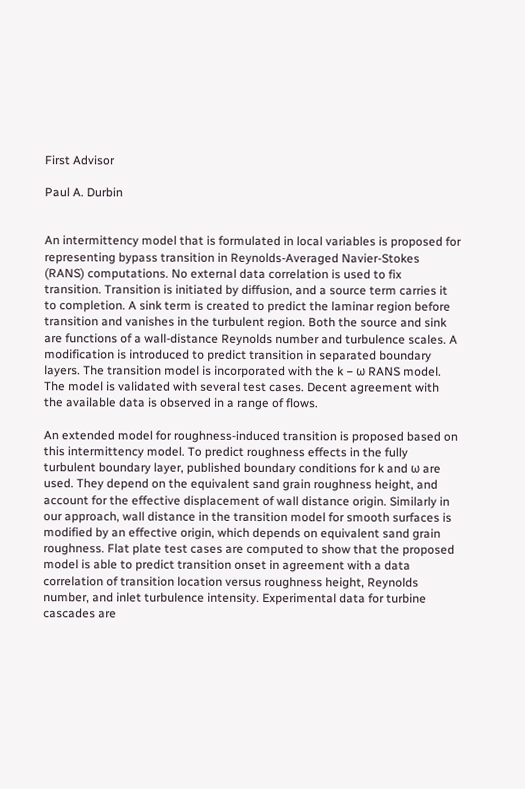First Advisor

Paul A. Durbin


An intermittency model that is formulated in local variables is proposed for representing bypass transition in Reynolds-Averaged Navier-Stokes (RANS) computations. No external data correlation is used to fix transition. Transition is initiated by diffusion, and a source term carries it to completion. A sink term is created to predict the laminar region before transition and vanishes in the turbulent region. Both the source and sink are functions of a wall-distance Reynolds number and turbulence scales. A modification is introduced to predict transition in separated boundary layers. The transition model is incorporated with the k − ω RANS model. The model is validated with several test cases. Decent agreement with the available data is observed in a range of flows.

An extended model for roughness-induced transition is proposed based on this intermittency model. To predict roughness effects in the fully turbulent boundary layer, published boundary conditions for k and ω are used. They depend on the equivalent sand grain roughness height, and account for the effective displacement of wall distance origin. Similarly in our approach, wall distance in the transition model for smooth surfaces is modified by an effective origin, which depends on equivalent sand grain roughness. Flat plate test cases are computed to show that the proposed model is able to predict transition onset in agreement with a data correlation of transition location versus roughness height, Reynolds number, and inlet turbulence intensity. Experimental data for turbine cascades are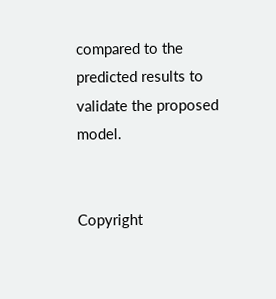compared to the predicted results to validate the proposed model.


Copyright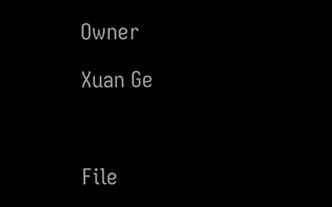Owner

Xuan Ge



File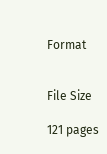Format


File Size

121 pages